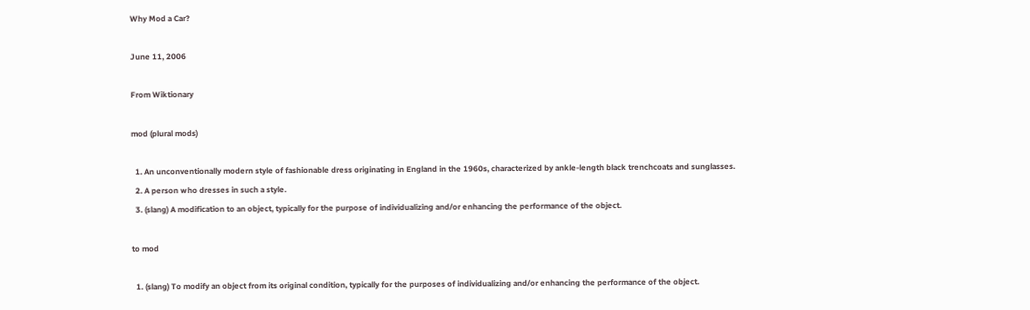Why Mod a Car?

June 11, 2006

From Wiktionary

mod (plural mods)

  1. An unconventionally modern style of fashionable dress originating in England in the 1960s, characterized by ankle-length black trenchcoats and sunglasses.
  2. A person who dresses in such a style.
  3. (slang) A modification to an object, typically for the purpose of individualizing and/or enhancing the performance of the object.

to mod

  1. (slang) To modify an object from its original condition, typically for the purposes of individualizing and/or enhancing the performance of the object.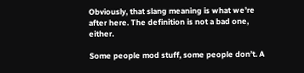Obviously, that slang meaning is what we’re after here. The definition is not a bad one, either.

Some people mod stuff, some people don’t. A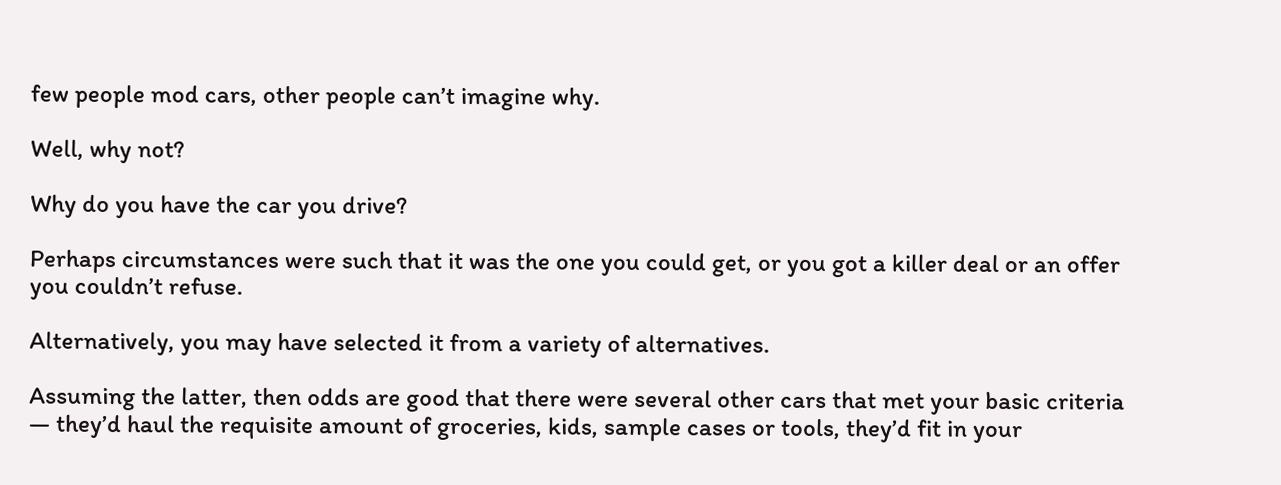few people mod cars, other people can’t imagine why.

Well, why not?

Why do you have the car you drive?

Perhaps circumstances were such that it was the one you could get, or you got a killer deal or an offer you couldn’t refuse.

Alternatively, you may have selected it from a variety of alternatives.

Assuming the latter, then odds are good that there were several other cars that met your basic criteria — they’d haul the requisite amount of groceries, kids, sample cases or tools, they’d fit in your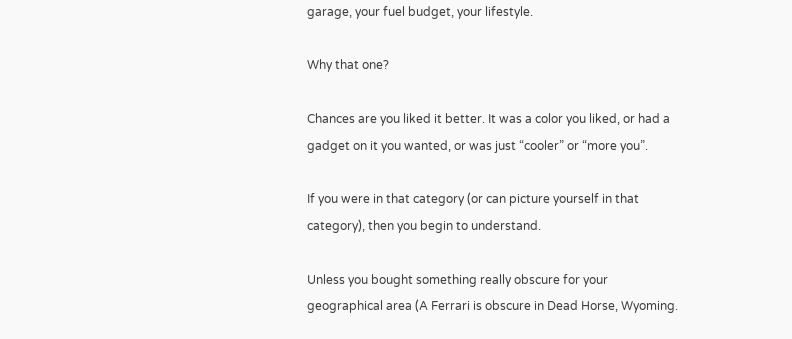garage, your fuel budget, your lifestyle.

Why that one?

Chances are you liked it better. It was a color you liked, or had a gadget on it you wanted, or was just “cooler” or “more you”.

If you were in that category (or can picture yourself in that category), then you begin to understand.

Unless you bought something really obscure for your geographical area (A Ferrari is obscure in Dead Horse, Wyoming.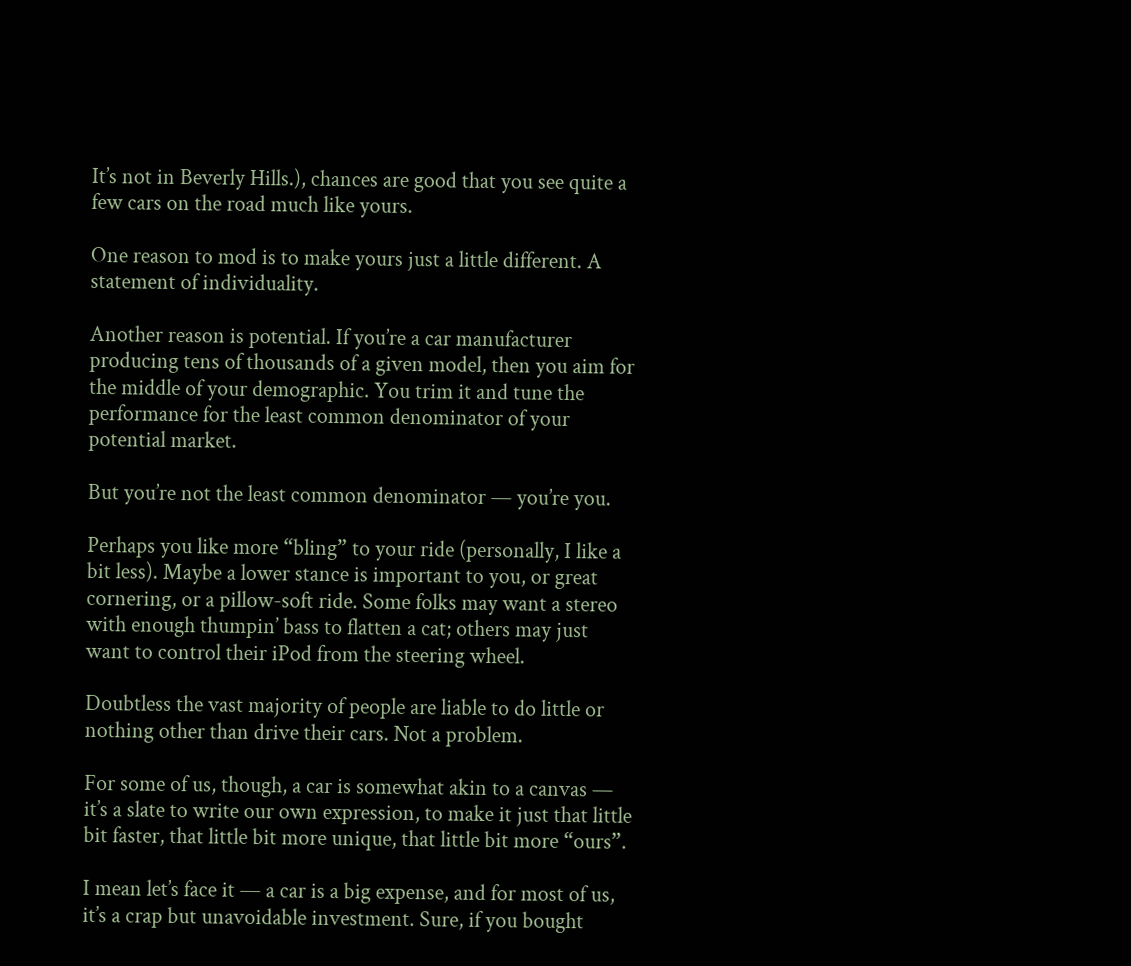It’s not in Beverly Hills.), chances are good that you see quite a few cars on the road much like yours.

One reason to mod is to make yours just a little different. A statement of individuality.

Another reason is potential. If you’re a car manufacturer producing tens of thousands of a given model, then you aim for the middle of your demographic. You trim it and tune the performance for the least common denominator of your potential market.

But you’re not the least common denominator — you’re you.

Perhaps you like more “bling” to your ride (personally, I like a bit less). Maybe a lower stance is important to you, or great cornering, or a pillow-soft ride. Some folks may want a stereo with enough thumpin’ bass to flatten a cat; others may just want to control their iPod from the steering wheel.

Doubtless the vast majority of people are liable to do little or nothing other than drive their cars. Not a problem.

For some of us, though, a car is somewhat akin to a canvas — it’s a slate to write our own expression, to make it just that little bit faster, that little bit more unique, that little bit more “ours”.

I mean let’s face it — a car is a big expense, and for most of us, it’s a crap but unavoidable investment. Sure, if you bought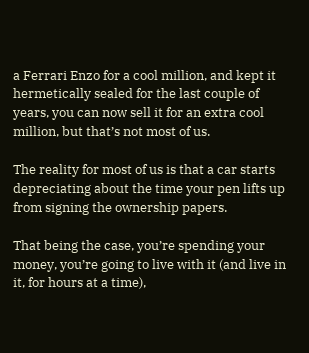a Ferrari Enzo for a cool million, and kept it hermetically sealed for the last couple of years, you can now sell it for an extra cool million, but that’s not most of us.

The reality for most of us is that a car starts depreciating about the time your pen lifts up from signing the ownership papers.

That being the case, you’re spending your money, you’re going to live with it (and live in it, for hours at a time),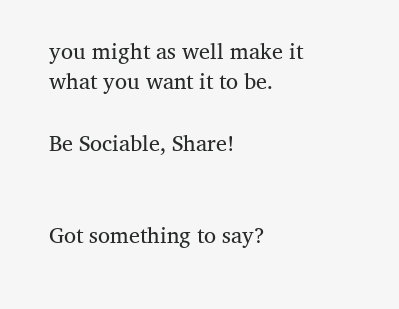you might as well make it what you want it to be.

Be Sociable, Share!


Got something to say?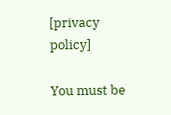[privacy policy]

You must be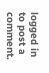logged in to post a comment.